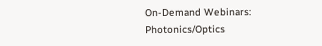On-Demand Webinars: Photonics/Optics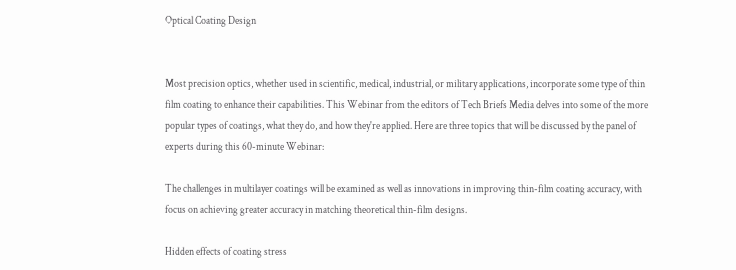Optical Coating Design


Most precision optics, whether used in scientific, medical, industrial, or military applications, incorporate some type of thin film coating to enhance their capabilities. This Webinar from the editors of Tech Briefs Media delves into some of the more popular types of coatings, what they do, and how they're applied. Here are three topics that will be discussed by the panel of experts during this 60-minute Webinar:

The challenges in multilayer coatings will be examined as well as innovations in improving thin-film coating accuracy, with focus on achieving greater accuracy in matching theoretical thin-film designs.

Hidden effects of coating stress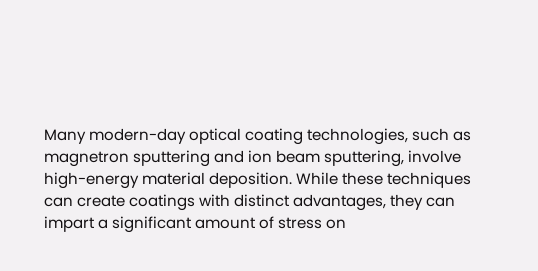Many modern-day optical coating technologies, such as magnetron sputtering and ion beam sputtering, involve high-energy material deposition. While these techniques can create coatings with distinct advantages, they can impart a significant amount of stress on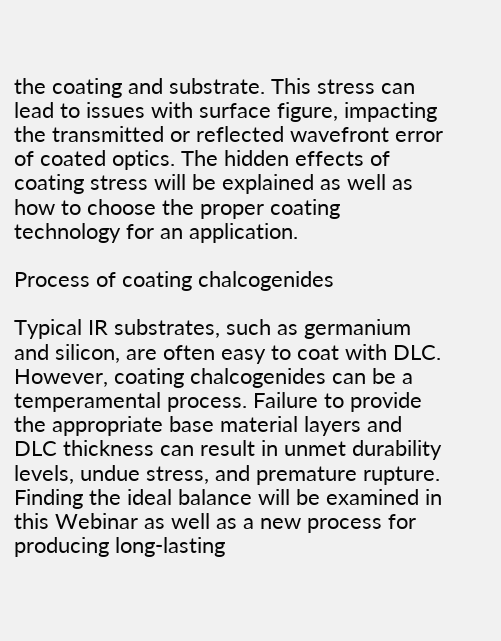the coating and substrate. This stress can lead to issues with surface figure, impacting the transmitted or reflected wavefront error of coated optics. The hidden effects of coating stress will be explained as well as how to choose the proper coating technology for an application.

Process of coating chalcogenides

Typical IR substrates, such as germanium and silicon, are often easy to coat with DLC. However, coating chalcogenides can be a temperamental process. Failure to provide the appropriate base material layers and DLC thickness can result in unmet durability levels, undue stress, and premature rupture. Finding the ideal balance will be examined in this Webinar as well as a new process for producing long-lasting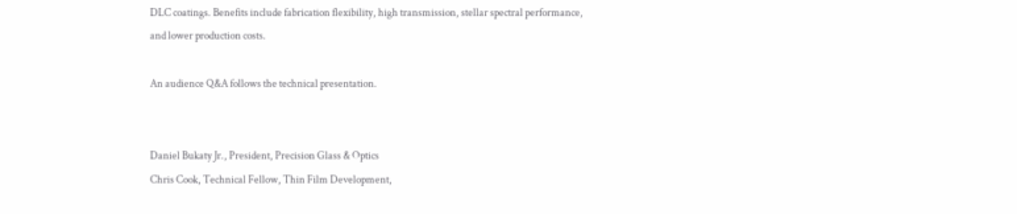DLC coatings. Benefits include fabrication flexibility, high transmission, stellar spectral performance, and lower production costs.

An audience Q&A follows the technical presentation.


Daniel Bukaty Jr., President, Precision Glass & Optics
Chris Cook, Technical Fellow, Thin Film Development,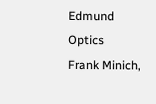Edmund Optics
Frank Minich,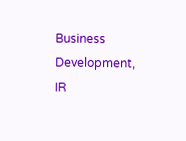Business Development, IR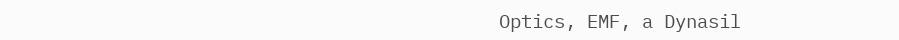Optics, EMF, a Dynasil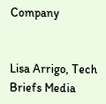Company


Lisa Arrigo, Tech Briefs Media